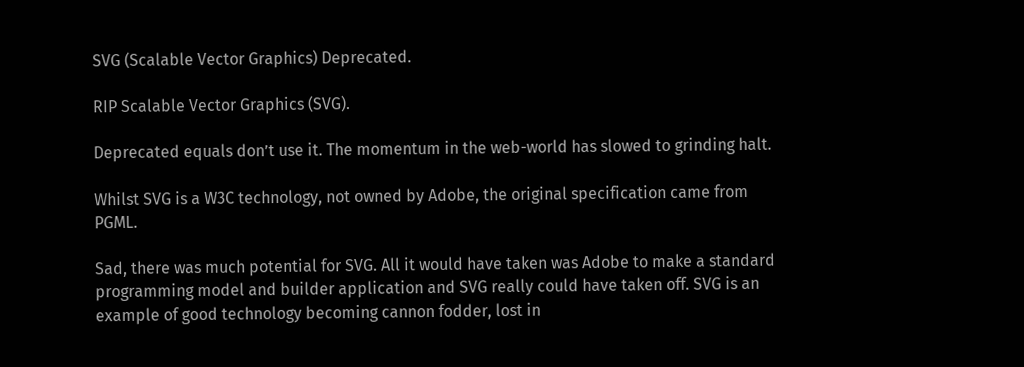SVG (Scalable Vector Graphics) Deprecated.

RIP Scalable Vector Graphics (SVG).

Deprecated equals don’t use it. The momentum in the web-world has slowed to grinding halt.

Whilst SVG is a W3C technology, not owned by Adobe, the original specification came from PGML.

Sad, there was much potential for SVG. All it would have taken was Adobe to make a standard programming model and builder application and SVG really could have taken off. SVG is an example of good technology becoming cannon fodder, lost in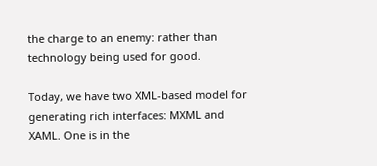the charge to an enemy: rather than technology being used for good.

Today, we have two XML-based model for generating rich interfaces: MXML and XAML. One is in the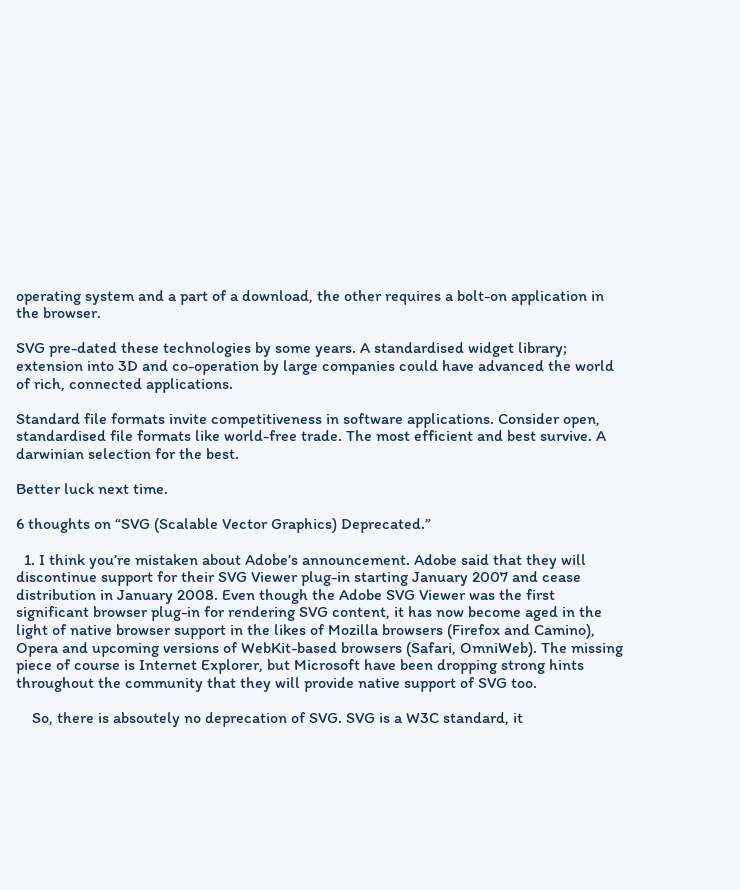operating system and a part of a download, the other requires a bolt-on application in the browser.

SVG pre-dated these technologies by some years. A standardised widget library; extension into 3D and co-operation by large companies could have advanced the world of rich, connected applications.

Standard file formats invite competitiveness in software applications. Consider open, standardised file formats like world-free trade. The most efficient and best survive. A darwinian selection for the best.

Better luck next time.

6 thoughts on “SVG (Scalable Vector Graphics) Deprecated.”

  1. I think you’re mistaken about Adobe’s announcement. Adobe said that they will discontinue support for their SVG Viewer plug-in starting January 2007 and cease distribution in January 2008. Even though the Adobe SVG Viewer was the first significant browser plug-in for rendering SVG content, it has now become aged in the light of native browser support in the likes of Mozilla browsers (Firefox and Camino), Opera and upcoming versions of WebKit-based browsers (Safari, OmniWeb). The missing piece of course is Internet Explorer, but Microsoft have been dropping strong hints throughout the community that they will provide native support of SVG too.

    So, there is absoutely no deprecation of SVG. SVG is a W3C standard, it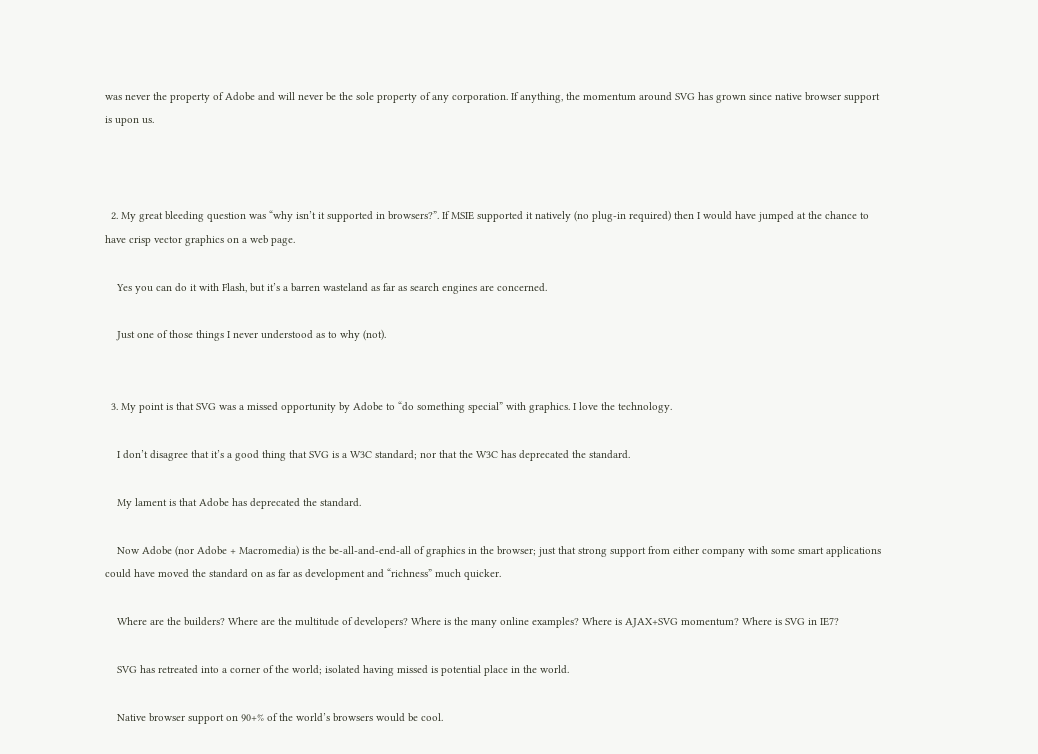was never the property of Adobe and will never be the sole property of any corporation. If anything, the momentum around SVG has grown since native browser support is upon us.



  2. My great bleeding question was “why isn’t it supported in browsers?”. If MSIE supported it natively (no plug-in required) then I would have jumped at the chance to have crisp vector graphics on a web page.

    Yes you can do it with Flash, but it’s a barren wasteland as far as search engines are concerned.

    Just one of those things I never understood as to why (not).


  3. My point is that SVG was a missed opportunity by Adobe to “do something special” with graphics. I love the technology.

    I don’t disagree that it’s a good thing that SVG is a W3C standard; nor that the W3C has deprecated the standard.

    My lament is that Adobe has deprecated the standard.

    Now Adobe (nor Adobe + Macromedia) is the be-all-and-end-all of graphics in the browser; just that strong support from either company with some smart applications could have moved the standard on as far as development and “richness” much quicker.

    Where are the builders? Where are the multitude of developers? Where is the many online examples? Where is AJAX+SVG momentum? Where is SVG in IE7?

    SVG has retreated into a corner of the world; isolated having missed is potential place in the world.

    Native browser support on 90+% of the world’s browsers would be cool.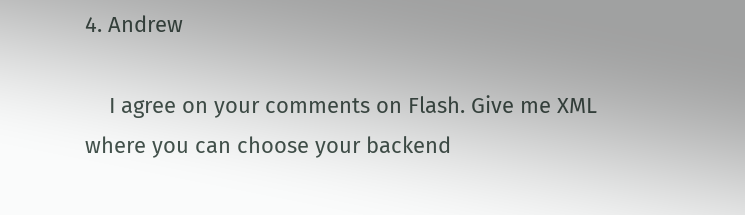4. Andrew

    I agree on your comments on Flash. Give me XML where you can choose your backend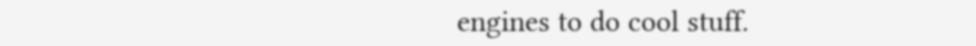engines to do cool stuff.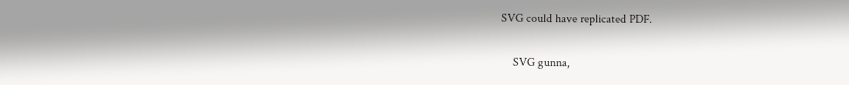SVG could have replicated PDF.

    SVG gunna,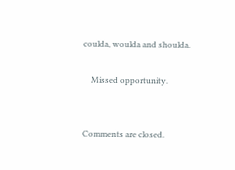coulda, woulda and shoulda.

    Missed opportunity.


Comments are closed.